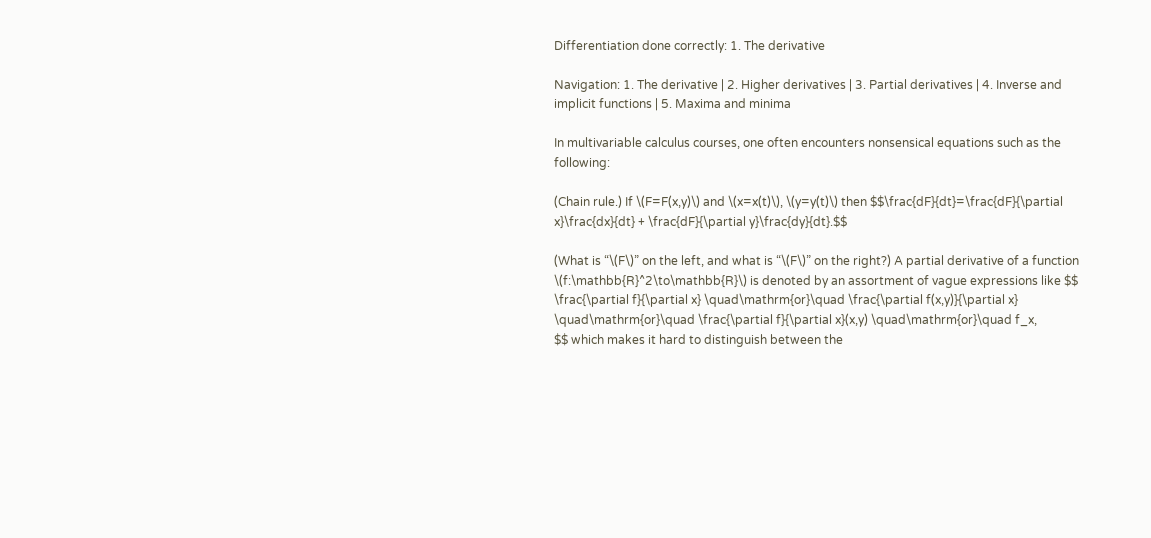Differentiation done correctly: 1. The derivative

Navigation: 1. The derivative | 2. Higher derivatives | 3. Partial derivatives | 4. Inverse and implicit functions | 5. Maxima and minima

In multivariable calculus courses, one often encounters nonsensical equations such as the following:

(Chain rule.) If \(F=F(x,y)\) and \(x=x(t)\), \(y=y(t)\) then $$\frac{dF}{dt}=\frac{dF}{\partial x}\frac{dx}{dt} + \frac{dF}{\partial y}\frac{dy}{dt}.$$

(What is “\(F\)” on the left, and what is “\(F\)” on the right?) A partial derivative of a function \(f:\mathbb{R}^2\to\mathbb{R}\) is denoted by an assortment of vague expressions like $$
\frac{\partial f}{\partial x} \quad\mathrm{or}\quad \frac{\partial f(x,y)}{\partial x} \quad\mathrm{or}\quad \frac{\partial f}{\partial x}(x,y) \quad\mathrm{or}\quad f_x,
$$ which makes it hard to distinguish between the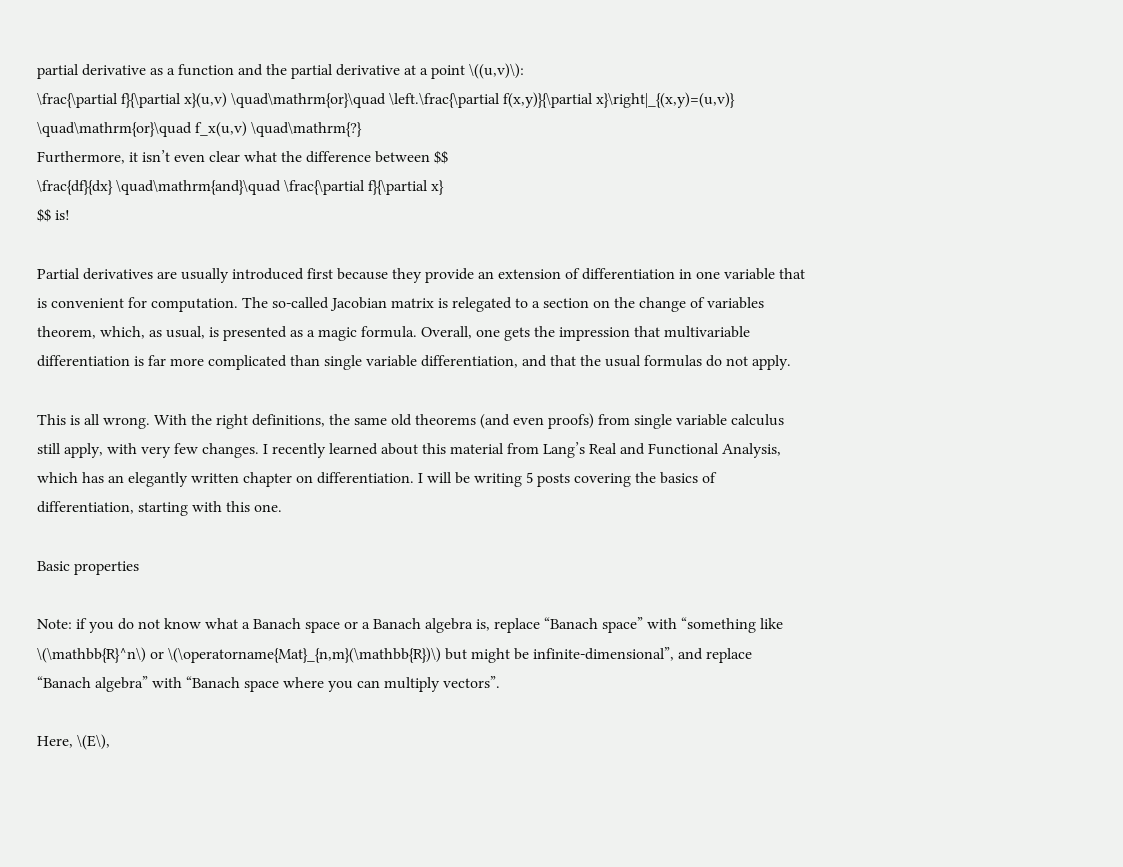partial derivative as a function and the partial derivative at a point \((u,v)\):
\frac{\partial f}{\partial x}(u,v) \quad\mathrm{or}\quad \left.\frac{\partial f(x,y)}{\partial x}\right|_{(x,y)=(u,v)} \quad\mathrm{or}\quad f_x(u,v) \quad\mathrm{?}
Furthermore, it isn’t even clear what the difference between $$
\frac{df}{dx} \quad\mathrm{and}\quad \frac{\partial f}{\partial x}
$$ is!

Partial derivatives are usually introduced first because they provide an extension of differentiation in one variable that is convenient for computation. The so-called Jacobian matrix is relegated to a section on the change of variables theorem, which, as usual, is presented as a magic formula. Overall, one gets the impression that multivariable differentiation is far more complicated than single variable differentiation, and that the usual formulas do not apply.

This is all wrong. With the right definitions, the same old theorems (and even proofs) from single variable calculus still apply, with very few changes. I recently learned about this material from Lang’s Real and Functional Analysis, which has an elegantly written chapter on differentiation. I will be writing 5 posts covering the basics of differentiation, starting with this one.

Basic properties

Note: if you do not know what a Banach space or a Banach algebra is, replace “Banach space” with “something like \(\mathbb{R}^n\) or \(\operatorname{Mat}_{n,m}(\mathbb{R})\) but might be infinite-dimensional”, and replace “Banach algebra” with “Banach space where you can multiply vectors”.

Here, \(E\),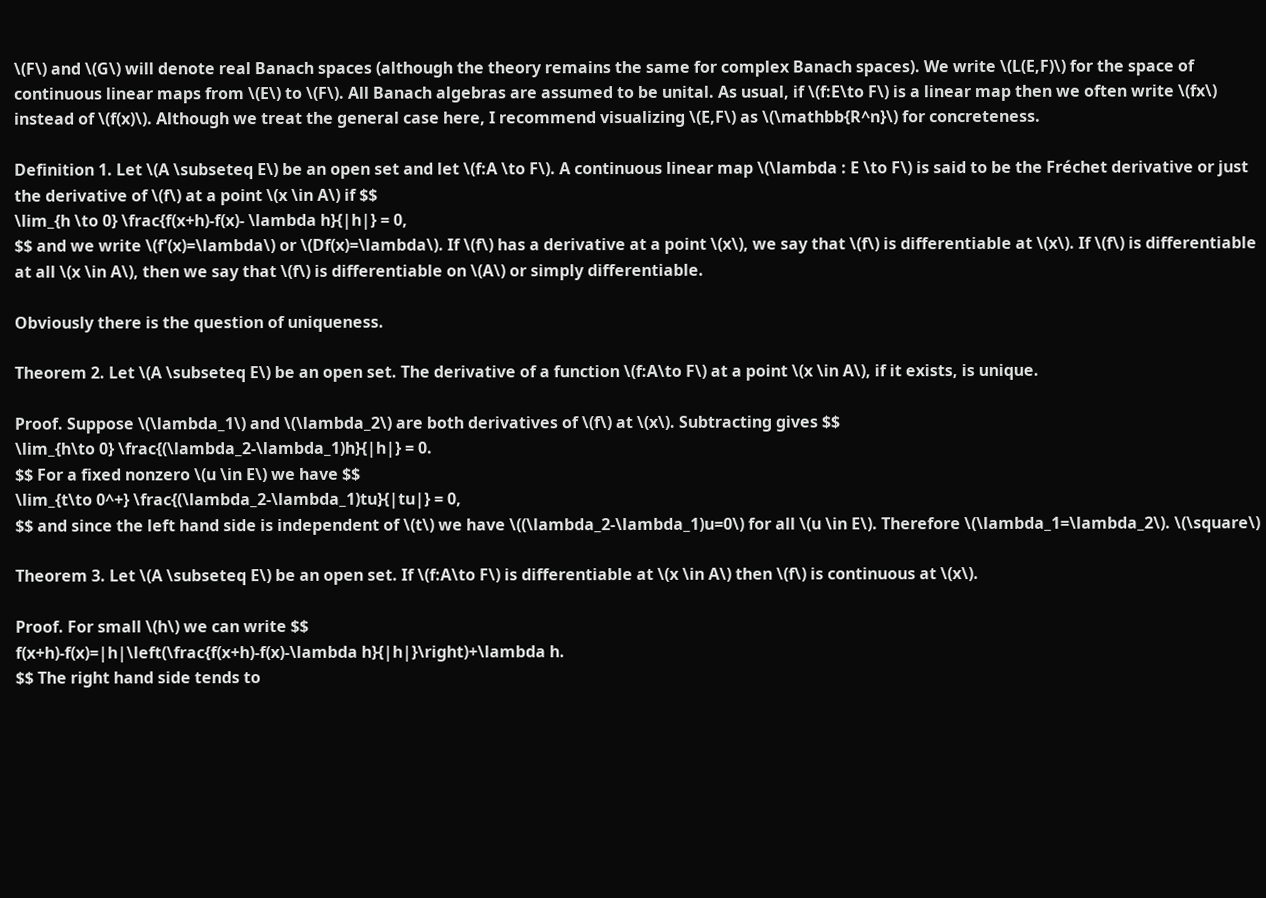\(F\) and \(G\) will denote real Banach spaces (although the theory remains the same for complex Banach spaces). We write \(L(E,F)\) for the space of continuous linear maps from \(E\) to \(F\). All Banach algebras are assumed to be unital. As usual, if \(f:E\to F\) is a linear map then we often write \(fx\) instead of \(f(x)\). Although we treat the general case here, I recommend visualizing \(E,F\) as \(\mathbb{R^n}\) for concreteness.

Definition 1. Let \(A \subseteq E\) be an open set and let \(f:A \to F\). A continuous linear map \(\lambda : E \to F\) is said to be the Fréchet derivative or just the derivative of \(f\) at a point \(x \in A\) if $$
\lim_{h \to 0} \frac{f(x+h)-f(x)- \lambda h}{|h|} = 0,
$$ and we write \(f'(x)=\lambda\) or \(Df(x)=\lambda\). If \(f\) has a derivative at a point \(x\), we say that \(f\) is differentiable at \(x\). If \(f\) is differentiable at all \(x \in A\), then we say that \(f\) is differentiable on \(A\) or simply differentiable.

Obviously there is the question of uniqueness.

Theorem 2. Let \(A \subseteq E\) be an open set. The derivative of a function \(f:A\to F\) at a point \(x \in A\), if it exists, is unique.

Proof. Suppose \(\lambda_1\) and \(\lambda_2\) are both derivatives of \(f\) at \(x\). Subtracting gives $$
\lim_{h\to 0} \frac{(\lambda_2-\lambda_1)h}{|h|} = 0.
$$ For a fixed nonzero \(u \in E\) we have $$
\lim_{t\to 0^+} \frac{(\lambda_2-\lambda_1)tu}{|tu|} = 0,
$$ and since the left hand side is independent of \(t\) we have \((\lambda_2-\lambda_1)u=0\) for all \(u \in E\). Therefore \(\lambda_1=\lambda_2\). \(\square\)

Theorem 3. Let \(A \subseteq E\) be an open set. If \(f:A\to F\) is differentiable at \(x \in A\) then \(f\) is continuous at \(x\).

Proof. For small \(h\) we can write $$
f(x+h)-f(x)=|h|\left(\frac{f(x+h)-f(x)-\lambda h}{|h|}\right)+\lambda h.
$$ The right hand side tends to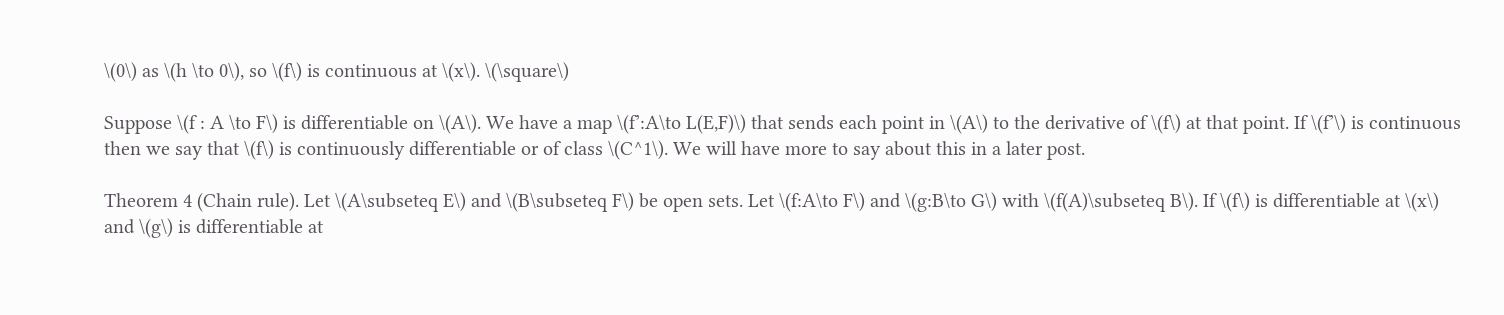\(0\) as \(h \to 0\), so \(f\) is continuous at \(x\). \(\square\)

Suppose \(f : A \to F\) is differentiable on \(A\). We have a map \(f’:A\to L(E,F)\) that sends each point in \(A\) to the derivative of \(f\) at that point. If \(f’\) is continuous then we say that \(f\) is continuously differentiable or of class \(C^1\). We will have more to say about this in a later post.

Theorem 4 (Chain rule). Let \(A\subseteq E\) and \(B\subseteq F\) be open sets. Let \(f:A\to F\) and \(g:B\to G\) with \(f(A)\subseteq B\). If \(f\) is differentiable at \(x\) and \(g\) is differentiable at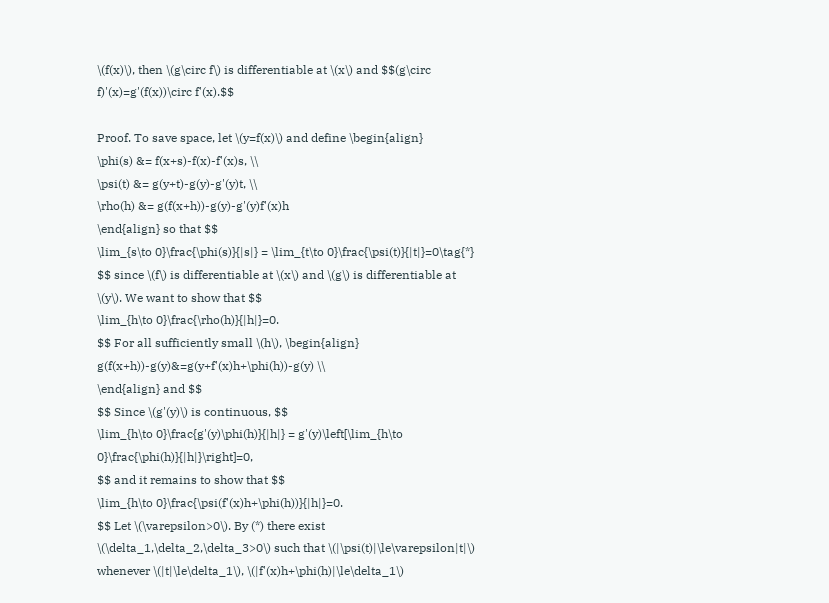\(f(x)\), then \(g\circ f\) is differentiable at \(x\) and $$(g\circ f)'(x)=g'(f(x))\circ f'(x).$$

Proof. To save space, let \(y=f(x)\) and define \begin{align}
\phi(s) &= f(x+s)-f(x)-f'(x)s, \\
\psi(t) &= g(y+t)-g(y)-g'(y)t, \\
\rho(h) &= g(f(x+h))-g(y)-g'(y)f'(x)h
\end{align} so that $$
\lim_{s\to 0}\frac{\phi(s)}{|s|} = \lim_{t\to 0}\frac{\psi(t)}{|t|}=0\tag{*}
$$ since \(f\) is differentiable at \(x\) and \(g\) is differentiable at \(y\). We want to show that $$
\lim_{h\to 0}\frac{\rho(h)}{|h|}=0.
$$ For all sufficiently small \(h\), \begin{align}
g(f(x+h))-g(y)&=g(y+f'(x)h+\phi(h))-g(y) \\
\end{align} and $$
$$ Since \(g'(y)\) is continuous, $$
\lim_{h\to 0}\frac{g'(y)\phi(h)}{|h|} = g'(y)\left[\lim_{h\to 0}\frac{\phi(h)}{|h|}\right]=0,
$$ and it remains to show that $$
\lim_{h\to 0}\frac{\psi(f'(x)h+\phi(h))}{|h|}=0.
$$ Let \(\varepsilon>0\). By (*) there exist \(\delta_1,\delta_2,\delta_3>0\) such that \(|\psi(t)|\le\varepsilon|t|\) whenever \(|t|\le\delta_1\), \(|f'(x)h+\phi(h)|\le\delta_1\)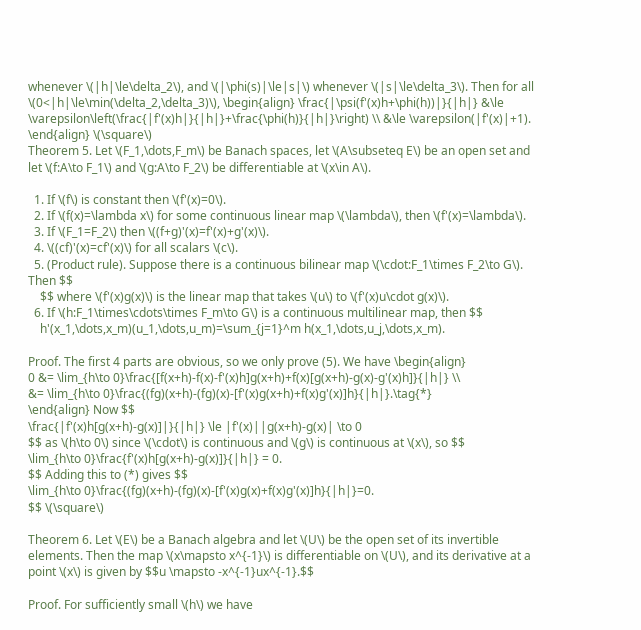whenever \(|h|\le\delta_2\), and \(|\phi(s)|\le|s|\) whenever \(|s|\le\delta_3\). Then for all \(0<|h|\le\min(\delta_2,\delta_3)\), \begin{align} \frac{|\psi(f'(x)h+\phi(h))|}{|h|} &\le \varepsilon\left(\frac{|f'(x)h|}{|h|}+\frac{\phi(h)}{|h|}\right) \\ &\le \varepsilon(|f'(x)|+1). \end{align} \(\square\)
Theorem 5. Let \(F_1,\dots,F_m\) be Banach spaces, let \(A\subseteq E\) be an open set and let \(f:A\to F_1\) and \(g:A\to F_2\) be differentiable at \(x\in A\).

  1. If \(f\) is constant then \(f'(x)=0\).
  2. If \(f(x)=\lambda x\) for some continuous linear map \(\lambda\), then \(f'(x)=\lambda\).
  3. If \(F_1=F_2\) then \((f+g)'(x)=f'(x)+g'(x)\).
  4. \((cf)'(x)=cf'(x)\) for all scalars \(c\).
  5. (Product rule). Suppose there is a continuous bilinear map \(\cdot:F_1\times F_2\to G\). Then $$
    $$ where \(f'(x)g(x)\) is the linear map that takes \(u\) to \(f'(x)u\cdot g(x)\).
  6. If \(h:F_1\times\cdots\times F_m\to G\) is a continuous multilinear map, then $$
    h'(x_1,\dots,x_m)(u_1,\dots,u_m)=\sum_{j=1}^m h(x_1,\dots,u_j,\dots,x_m).

Proof. The first 4 parts are obvious, so we only prove (5). We have \begin{align}
0 &= \lim_{h\to 0}\frac{[f(x+h)-f(x)-f'(x)h]g(x+h)+f(x)[g(x+h)-g(x)-g'(x)h]}{|h|} \\
&= \lim_{h\to 0}\frac{(fg)(x+h)-(fg)(x)-[f'(x)g(x+h)+f(x)g'(x)]h}{|h|}.\tag{*}
\end{align} Now $$
\frac{|f'(x)h[g(x+h)-g(x)]|}{|h|} \le |f'(x)||g(x+h)-g(x)| \to 0
$$ as \(h\to 0\) since \(\cdot\) is continuous and \(g\) is continuous at \(x\), so $$
\lim_{h\to 0}\frac{f'(x)h[g(x+h)-g(x)]}{|h|} = 0.
$$ Adding this to (*) gives $$
\lim_{h\to 0}\frac{(fg)(x+h)-(fg)(x)-[f'(x)g(x)+f(x)g'(x)]h}{|h|}=0.
$$ \(\square\)

Theorem 6. Let \(E\) be a Banach algebra and let \(U\) be the open set of its invertible elements. Then the map \(x\mapsto x^{-1}\) is differentiable on \(U\), and its derivative at a point \(x\) is given by $$u \mapsto -x^{-1}ux^{-1}.$$

Proof. For sufficiently small \(h\) we have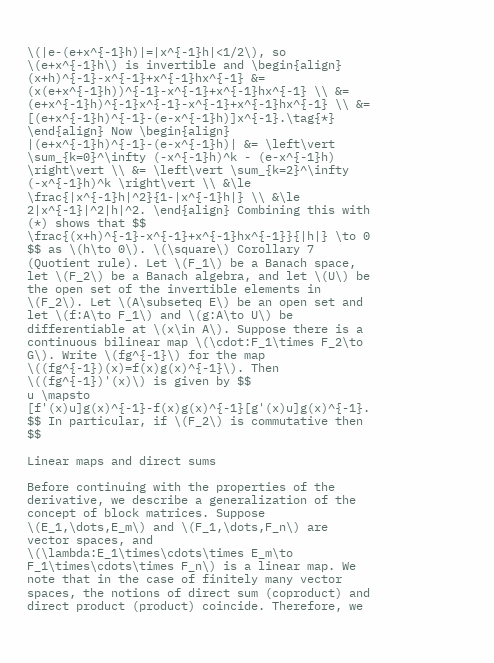\(|e-(e+x^{-1}h)|=|x^{-1}h|<1/2\), so \(e+x^{-1}h\) is invertible and \begin{align} (x+h)^{-1}-x^{-1}+x^{-1}hx^{-1} &= (x(e+x^{-1}h))^{-1}-x^{-1}+x^{-1}hx^{-1} \\ &= (e+x^{-1}h)^{-1}x^{-1}-x^{-1}+x^{-1}hx^{-1} \\ &= [(e+x^{-1}h)^{-1}-(e-x^{-1}h)]x^{-1}.\tag{*} \end{align} Now \begin{align} |(e+x^{-1}h)^{-1}-(e-x^{-1}h)| &= \left\vert \sum_{k=0}^\infty (-x^{-1}h)^k - (e-x^{-1}h) \right\vert \\ &= \left\vert \sum_{k=2}^\infty (-x^{-1}h)^k \right\vert \\ &\le \frac{|x^{-1}h|^2}{1-|x^{-1}h|} \\ &\le 2|x^{-1}|^2|h|^2. \end{align} Combining this with (*) shows that $$ \frac{(x+h)^{-1}-x^{-1}+x^{-1}hx^{-1}}{|h|} \to 0 $$ as \(h\to 0\). \(\square\) Corollary 7 (Quotient rule). Let \(F_1\) be a Banach space, let \(F_2\) be a Banach algebra, and let \(U\) be the open set of the invertible elements in \(F_2\). Let \(A\subseteq E\) be an open set and let \(f:A\to F_1\) and \(g:A\to U\) be differentiable at \(x\in A\). Suppose there is a continuous bilinear map \(\cdot:F_1\times F_2\to G\). Write \(fg^{-1}\) for the map \((fg^{-1})(x)=f(x)g(x)^{-1}\). Then \((fg^{-1})'(x)\) is given by $$
u \mapsto [f'(x)u]g(x)^{-1}-f(x)g(x)^{-1}[g'(x)u]g(x)^{-1}.
$$ In particular, if \(F_2\) is commutative then $$

Linear maps and direct sums

Before continuing with the properties of the derivative, we describe a generalization of the concept of block matrices. Suppose \(E_1,\dots,E_m\) and \(F_1,\dots,F_n\) are vector spaces, and \(\lambda:E_1\times\cdots\times E_m\to F_1\times\cdots\times F_n\) is a linear map. We note that in the case of finitely many vector spaces, the notions of direct sum (coproduct) and direct product (product) coincide. Therefore, we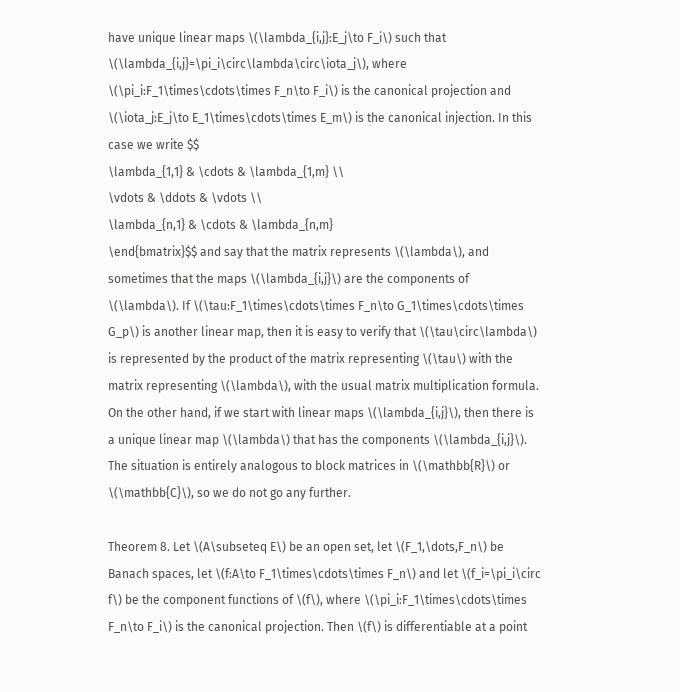have unique linear maps \(\lambda_{i,j}:E_j\to F_i\) such that \(\lambda_{i,j}=\pi_i\circ\lambda\circ\iota_j\), where \(\pi_i:F_1\times\cdots\times F_n\to F_i\) is the canonical projection and \(\iota_j:E_j\to E_1\times\cdots\times E_m\) is the canonical injection. In this case we write $$
\lambda_{1,1} & \cdots & \lambda_{1,m} \\
\vdots & \ddots & \vdots \\
\lambda_{n,1} & \cdots & \lambda_{n,m}
\end{bmatrix}$$ and say that the matrix represents \(\lambda\), and sometimes that the maps \(\lambda_{i,j}\) are the components of \(\lambda\). If \(\tau:F_1\times\cdots\times F_n\to G_1\times\cdots\times G_p\) is another linear map, then it is easy to verify that \(\tau\circ\lambda\) is represented by the product of the matrix representing \(\tau\) with the matrix representing \(\lambda\), with the usual matrix multiplication formula. On the other hand, if we start with linear maps \(\lambda_{i,j}\), then there is a unique linear map \(\lambda\) that has the components \(\lambda_{i,j}\). The situation is entirely analogous to block matrices in \(\mathbb{R}\) or \(\mathbb{C}\), so we do not go any further.

Theorem 8. Let \(A\subseteq E\) be an open set, let \(F_1,\dots,F_n\) be Banach spaces, let \(f:A\to F_1\times\cdots\times F_n\) and let \(f_i=\pi_i\circ f\) be the component functions of \(f\), where \(\pi_i:F_1\times\cdots\times F_n\to F_i\) is the canonical projection. Then \(f\) is differentiable at a point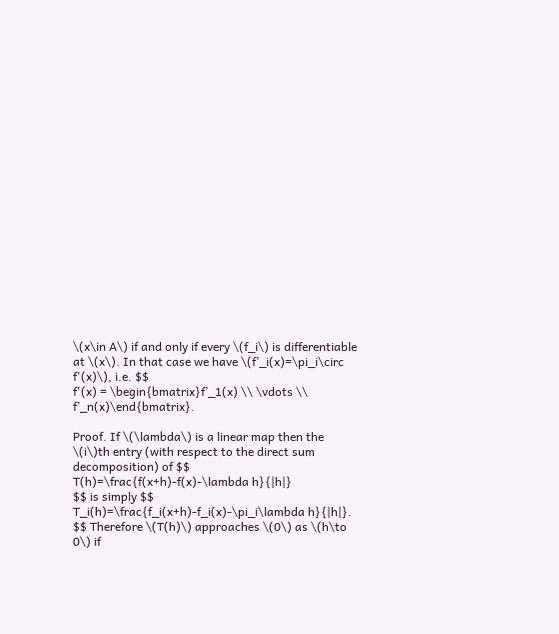\(x\in A\) if and only if every \(f_i\) is differentiable at \(x\). In that case we have \(f’_i(x)=\pi_i\circ f'(x)\), i.e. $$
f'(x) = \begin{bmatrix}f’_1(x) \\ \vdots \\ f’_n(x)\end{bmatrix}.

Proof. If \(\lambda\) is a linear map then the \(i\)th entry (with respect to the direct sum decomposition) of $$
T(h)=\frac{f(x+h)-f(x)-\lambda h}{|h|}
$$ is simply $$
T_i(h)=\frac{f_i(x+h)-f_i(x)-\pi_i\lambda h}{|h|}.
$$ Therefore \(T(h)\) approaches \(0\) as \(h\to 0\) if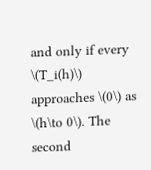and only if every \(T_i(h)\) approaches \(0\) as \(h\to 0\). The second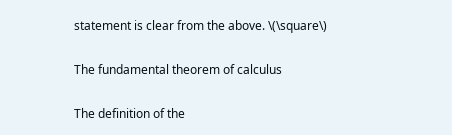statement is clear from the above. \(\square\)

The fundamental theorem of calculus

The definition of the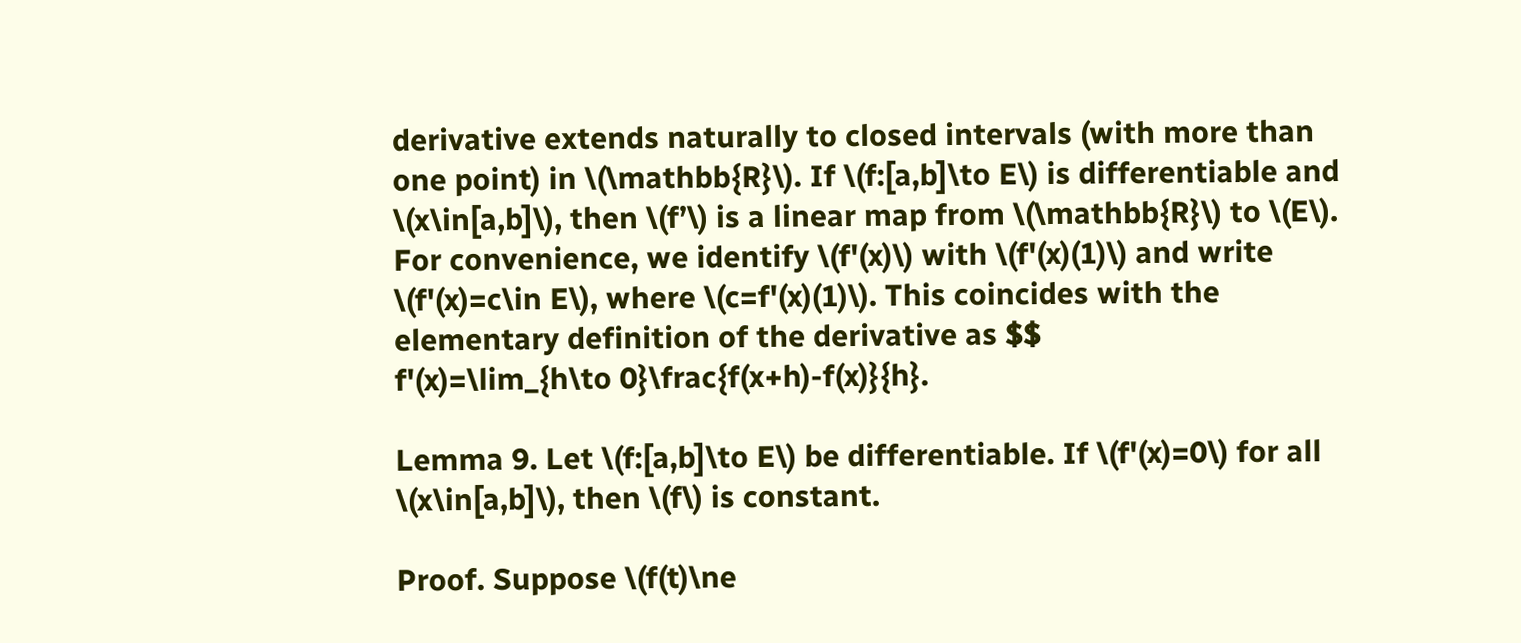derivative extends naturally to closed intervals (with more than one point) in \(\mathbb{R}\). If \(f:[a,b]\to E\) is differentiable and \(x\in[a,b]\), then \(f’\) is a linear map from \(\mathbb{R}\) to \(E\). For convenience, we identify \(f'(x)\) with \(f'(x)(1)\) and write \(f'(x)=c\in E\), where \(c=f'(x)(1)\). This coincides with the elementary definition of the derivative as $$
f'(x)=\lim_{h\to 0}\frac{f(x+h)-f(x)}{h}.

Lemma 9. Let \(f:[a,b]\to E\) be differentiable. If \(f'(x)=0\) for all \(x\in[a,b]\), then \(f\) is constant.

Proof. Suppose \(f(t)\ne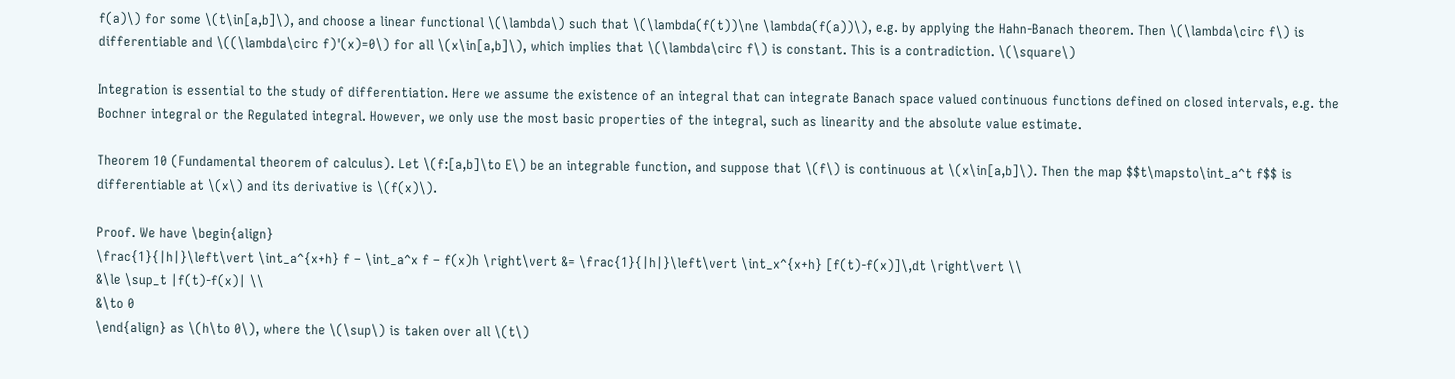f(a)\) for some \(t\in[a,b]\), and choose a linear functional \(\lambda\) such that \(\lambda(f(t))\ne \lambda(f(a))\), e.g. by applying the Hahn-Banach theorem. Then \(\lambda\circ f\) is differentiable and \((\lambda\circ f)'(x)=0\) for all \(x\in[a,b]\), which implies that \(\lambda\circ f\) is constant. This is a contradiction. \(\square\)

Integration is essential to the study of differentiation. Here we assume the existence of an integral that can integrate Banach space valued continuous functions defined on closed intervals, e.g. the Bochner integral or the Regulated integral. However, we only use the most basic properties of the integral, such as linearity and the absolute value estimate.

Theorem 10 (Fundamental theorem of calculus). Let \(f:[a,b]\to E\) be an integrable function, and suppose that \(f\) is continuous at \(x\in[a,b]\). Then the map $$t\mapsto\int_a^t f$$ is differentiable at \(x\) and its derivative is \(f(x)\).

Proof. We have \begin{align}
\frac{1}{|h|}\left\vert \int_a^{x+h} f – \int_a^x f – f(x)h \right\vert &= \frac{1}{|h|}\left\vert \int_x^{x+h} [f(t)-f(x)]\,dt \right\vert \\
&\le \sup_t |f(t)-f(x)| \\
&\to 0
\end{align} as \(h\to 0\), where the \(\sup\) is taken over all \(t\)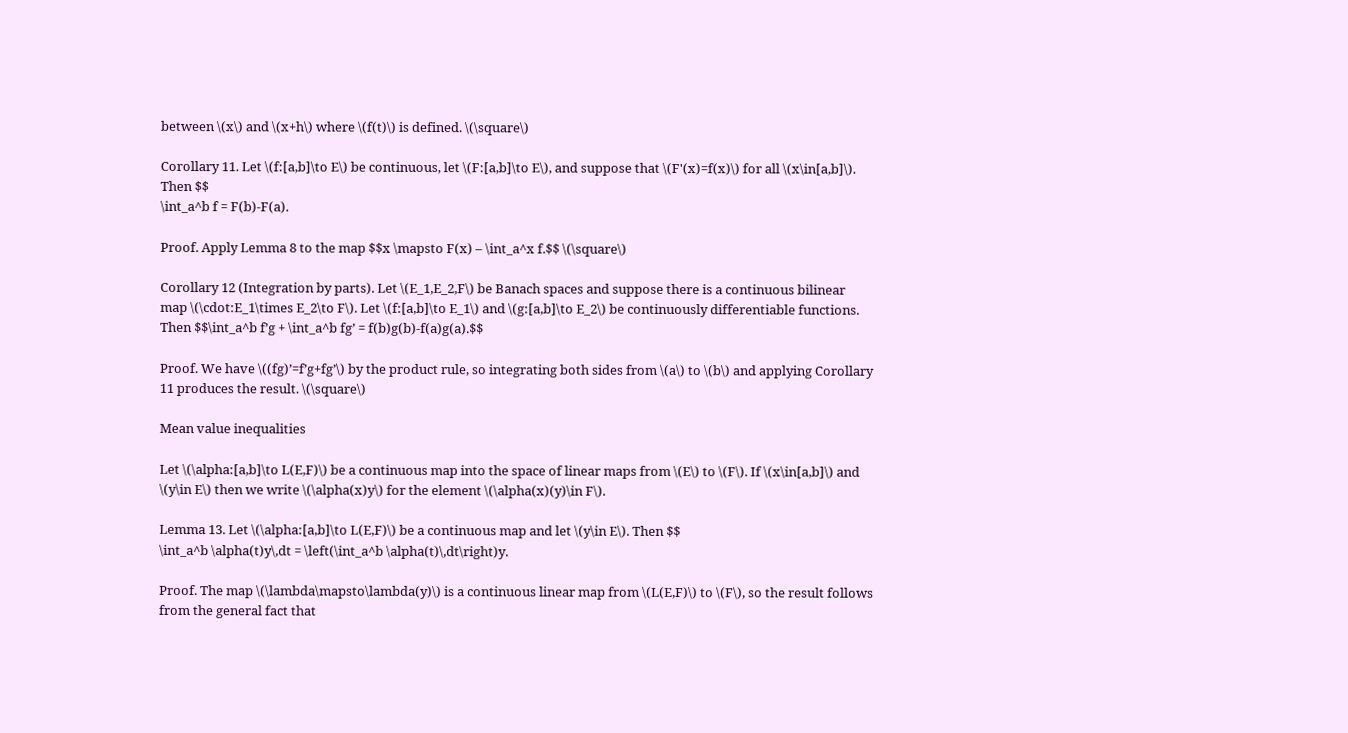between \(x\) and \(x+h\) where \(f(t)\) is defined. \(\square\)

Corollary 11. Let \(f:[a,b]\to E\) be continuous, let \(F:[a,b]\to E\), and suppose that \(F'(x)=f(x)\) for all \(x\in[a,b]\). Then $$
\int_a^b f = F(b)-F(a).

Proof. Apply Lemma 8 to the map $$x \mapsto F(x) – \int_a^x f.$$ \(\square\)

Corollary 12 (Integration by parts). Let \(E_1,E_2,F\) be Banach spaces and suppose there is a continuous bilinear map \(\cdot:E_1\times E_2\to F\). Let \(f:[a,b]\to E_1\) and \(g:[a,b]\to E_2\) be continuously differentiable functions. Then $$\int_a^b f’g + \int_a^b fg’ = f(b)g(b)-f(a)g(a).$$

Proof. We have \((fg)’=f’g+fg’\) by the product rule, so integrating both sides from \(a\) to \(b\) and applying Corollary 11 produces the result. \(\square\)

Mean value inequalities

Let \(\alpha:[a,b]\to L(E,F)\) be a continuous map into the space of linear maps from \(E\) to \(F\). If \(x\in[a,b]\) and \(y\in E\) then we write \(\alpha(x)y\) for the element \(\alpha(x)(y)\in F\).

Lemma 13. Let \(\alpha:[a,b]\to L(E,F)\) be a continuous map and let \(y\in E\). Then $$
\int_a^b \alpha(t)y\,dt = \left(\int_a^b \alpha(t)\,dt\right)y.

Proof. The map \(\lambda\mapsto\lambda(y)\) is a continuous linear map from \(L(E,F)\) to \(F\), so the result follows from the general fact that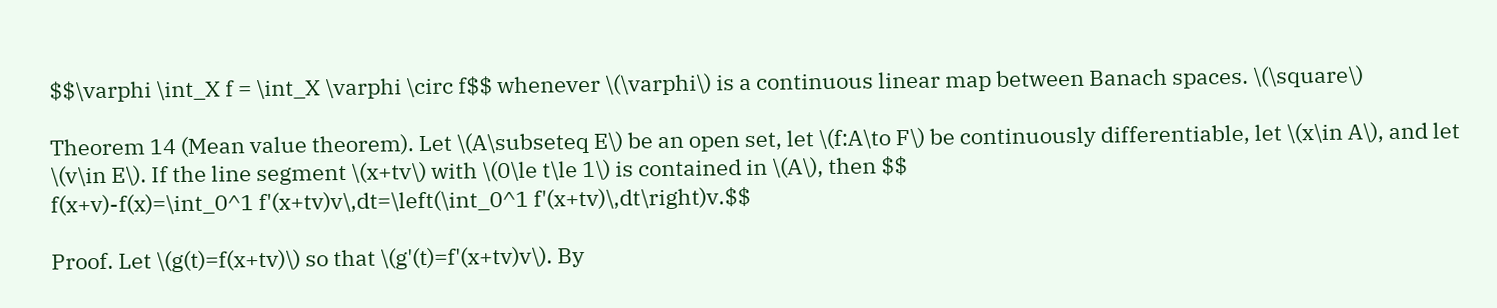$$\varphi \int_X f = \int_X \varphi \circ f$$ whenever \(\varphi\) is a continuous linear map between Banach spaces. \(\square\)

Theorem 14 (Mean value theorem). Let \(A\subseteq E\) be an open set, let \(f:A\to F\) be continuously differentiable, let \(x\in A\), and let \(v\in E\). If the line segment \(x+tv\) with \(0\le t\le 1\) is contained in \(A\), then $$
f(x+v)-f(x)=\int_0^1 f'(x+tv)v\,dt=\left(\int_0^1 f'(x+tv)\,dt\right)v.$$

Proof. Let \(g(t)=f(x+tv)\) so that \(g'(t)=f'(x+tv)v\). By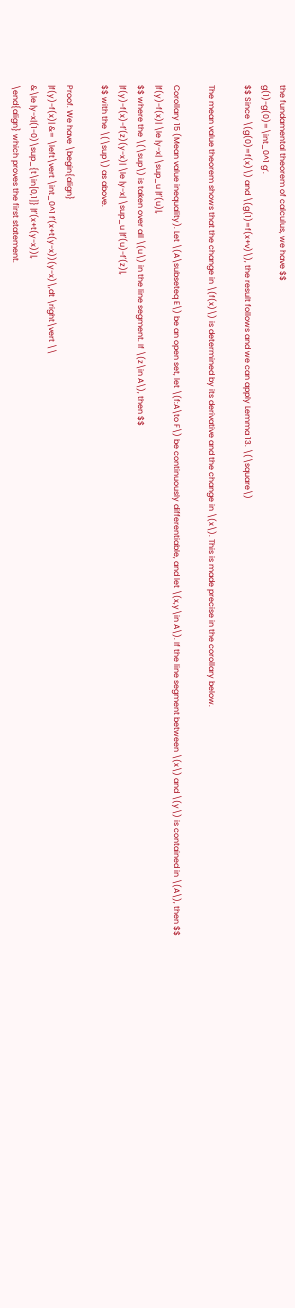the fundamental theorem of calculus, we have $$
g(1)-g(0)=\int_0^1 g’.
$$ Since \(g(0)=f(x)\) and \(g(1)=f(x+v)\), the result follows and we can apply Lemma 13. \(\square\)

The mean value theorem shows that the change in \(f(x)\) is determined by its derivative and the change in \(x\). This is made precise in the corollary below.

Corollary 15 (Mean value inequality). Let \(A\subseteq E\) be an open set, let \(f:A\to F\) be continuously differentiable, and let \(x,y\in A\). If the line segment between \(x\) and \(y\) is contained in \(A\), then $$
|f(y)-f(x)| \le |y-x| \sup_u |f'(u)|,
$$ where the \(\sup\) is taken over all \(u\) in the line segment. If \(z\in A\), then $$
|f(y)-f(x)-f'(z)(y-x)| \le |y-x| \sup_u |f'(u)-f'(z)|,
$$ with the \(\sup\) as above.

Proof. We have \begin{align}
|f(y)-f(x)| &= \left\vert \int_0^1 f'(x+t(y-x))(y-x)\,dt \right\vert \\
&\le |y-x|(1-0)\sup_{t\in[0,1]} |f'(x+t(y-x))|,
\end{align} which proves the first statement.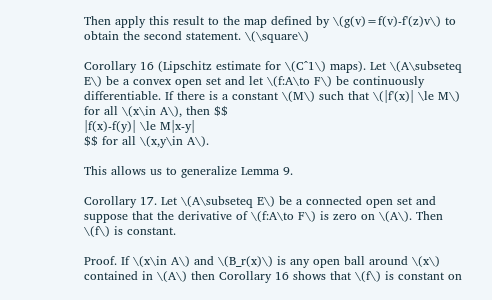Then apply this result to the map defined by \(g(v)=f(v)-f'(z)v\) to obtain the second statement. \(\square\)

Corollary 16 (Lipschitz estimate for \(C^1\) maps). Let \(A\subseteq E\) be a convex open set and let \(f:A\to F\) be continuously differentiable. If there is a constant \(M\) such that \(|f'(x)| \le M\) for all \(x\in A\), then $$
|f(x)-f(y)| \le M|x-y|
$$ for all \(x,y\in A\).

This allows us to generalize Lemma 9.

Corollary 17. Let \(A\subseteq E\) be a connected open set and suppose that the derivative of \(f:A\to F\) is zero on \(A\). Then \(f\) is constant.

Proof. If \(x\in A\) and \(B_r(x)\) is any open ball around \(x\) contained in \(A\) then Corollary 16 shows that \(f\) is constant on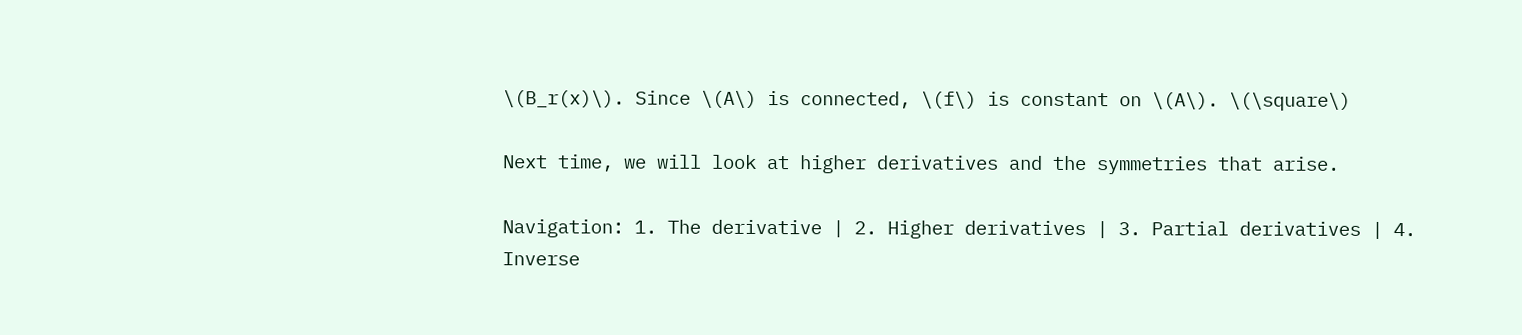\(B_r(x)\). Since \(A\) is connected, \(f\) is constant on \(A\). \(\square\)

Next time, we will look at higher derivatives and the symmetries that arise.

Navigation: 1. The derivative | 2. Higher derivatives | 3. Partial derivatives | 4. Inverse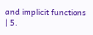and implicit functions | 5.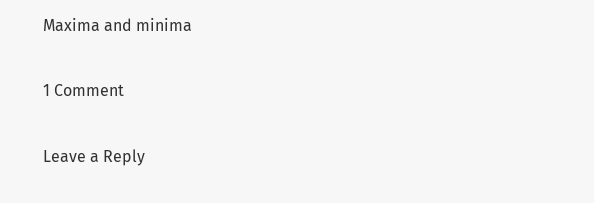Maxima and minima

1 Comment

Leave a Reply